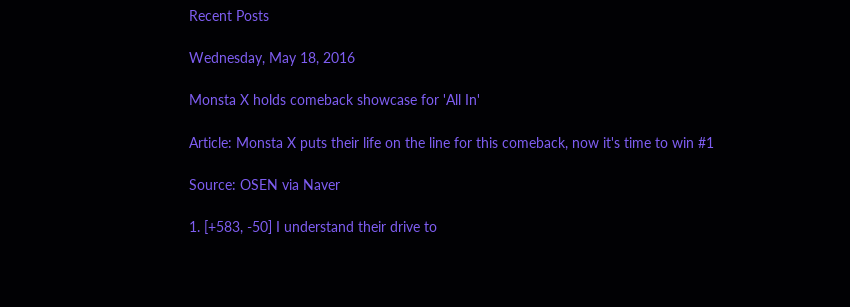Recent Posts

Wednesday, May 18, 2016

Monsta X holds comeback showcase for 'All In'

Article: Monsta X puts their life on the line for this comeback, now it's time to win #1

Source: OSEN via Naver

1. [+583, -50] I understand their drive to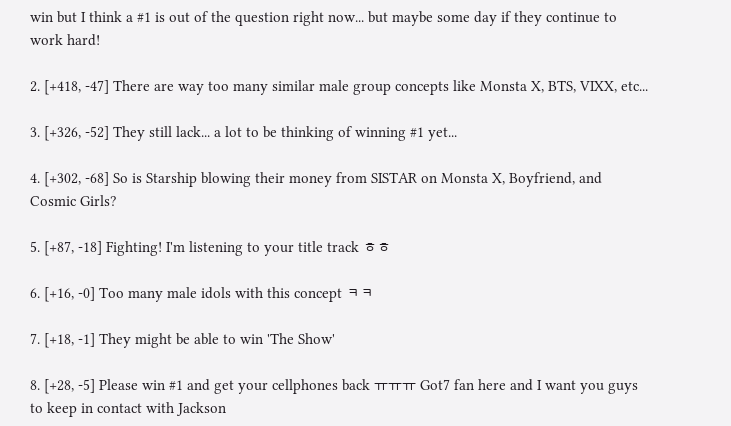win but I think a #1 is out of the question right now... but maybe some day if they continue to work hard!

2. [+418, -47] There are way too many similar male group concepts like Monsta X, BTS, VIXX, etc...

3. [+326, -52] They still lack... a lot to be thinking of winning #1 yet...

4. [+302, -68] So is Starship blowing their money from SISTAR on Monsta X, Boyfriend, and Cosmic Girls?

5. [+87, -18] Fighting! I'm listening to your title track ㅎㅎ

6. [+16, -0] Too many male idols with this concept ㅋㅋ

7. [+18, -1] They might be able to win 'The Show'

8. [+28, -5] Please win #1 and get your cellphones back ㅠㅠㅠ Got7 fan here and I want you guys to keep in contact with Jackson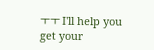ㅜㅜ I'll help you get your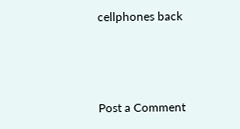cellphones back



Post a Comment